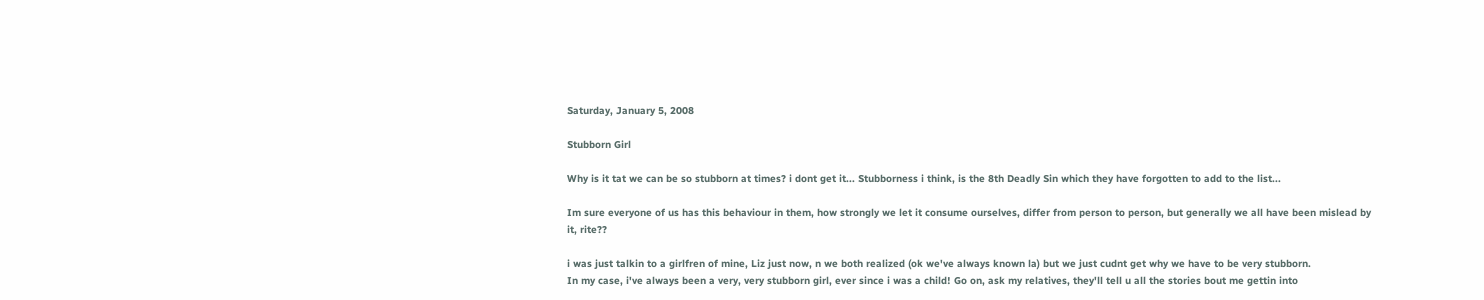Saturday, January 5, 2008

Stubborn Girl

Why is it tat we can be so stubborn at times? i dont get it... Stubborness i think, is the 8th Deadly Sin which they have forgotten to add to the list...

Im sure everyone of us has this behaviour in them, how strongly we let it consume ourselves, differ from person to person, but generally we all have been mislead by it, rite??

i was just talkin to a girlfren of mine, Liz just now, n we both realized (ok we've always known la) but we just cudnt get why we have to be very stubborn.
In my case, i've always been a very, very stubborn girl, ever since i was a child! Go on, ask my relatives, they'll tell u all the stories bout me gettin into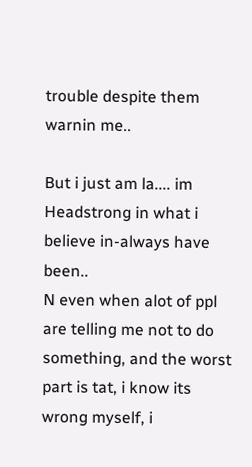trouble despite them warnin me..

But i just am la.... im Headstrong in what i believe in-always have been..
N even when alot of ppl are telling me not to do something, and the worst part is tat, i know its wrong myself, i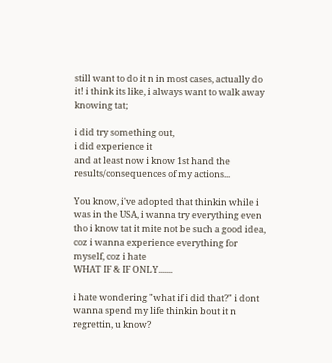still want to do it n in most cases, actually do it! i think its like, i always want to walk away knowing tat;

i did try something out,
i did experience it
and at least now i know 1st hand the results/consequences of my actions...

You know, i've adopted that thinkin while i was in the USA, i wanna try everything even tho i know tat it mite not be such a good idea, coz i wanna experience everything for myself, coz i hate
WHAT IF & IF ONLY.......

i hate wondering "what if i did that?" i dont wanna spend my life thinkin bout it n regrettin, u know?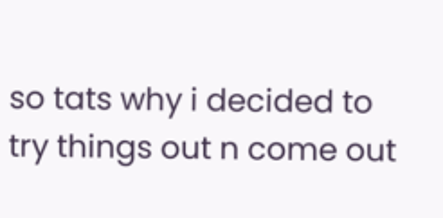so tats why i decided to try things out n come out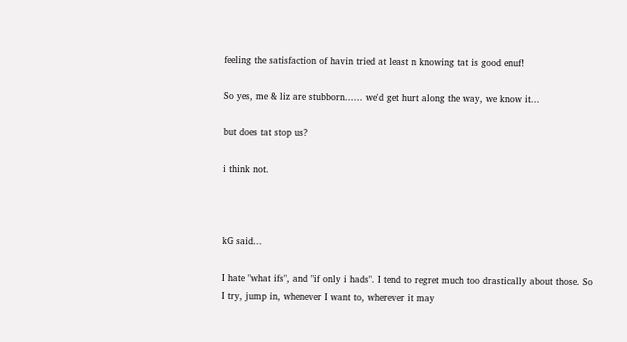feeling the satisfaction of havin tried at least n knowing tat is good enuf!

So yes, me & liz are stubborn...... we'd get hurt along the way, we know it...

but does tat stop us?

i think not.



kG said...

I hate "what ifs", and "if only i hads". I tend to regret much too drastically about those. So I try, jump in, whenever I want to, wherever it may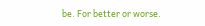be. For better or worse.